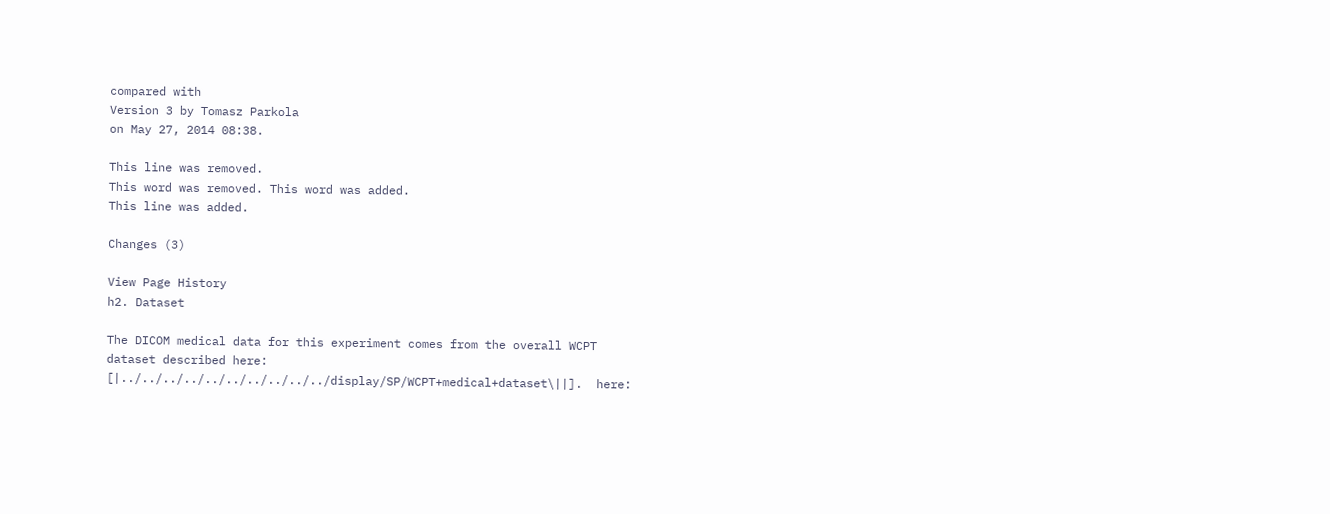compared with
Version 3 by Tomasz Parkola
on May 27, 2014 08:38.

This line was removed.
This word was removed. This word was added.
This line was added.

Changes (3)

View Page History
h2. Dataset

The DICOM medical data for this experiment comes from the overall WCPT dataset described here: [|../../../../../../../../../../display/SP/WCPT+medical+dataset\||].  here: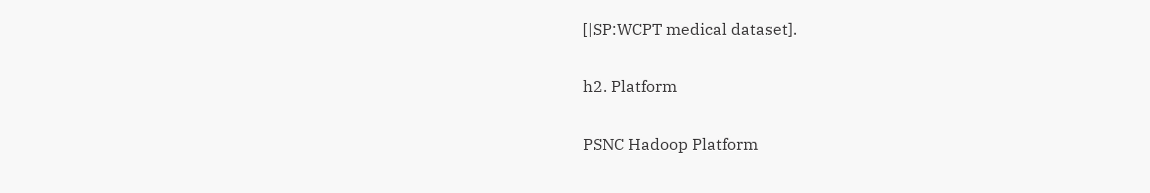[|SP:WCPT medical dataset].

h2. Platform

PSNC Hadoop Platform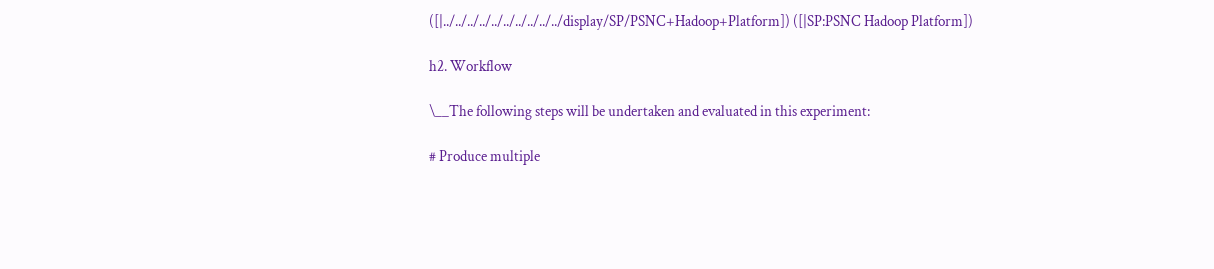([|../../../../../../../../../../display/SP/PSNC+Hadoop+Platform]) ([|SP:PSNC Hadoop Platform])

h2. Workflow

\__The following steps will be undertaken and evaluated in this experiment:

# Produce multiple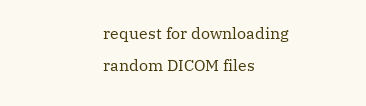request for downloading random DICOM files